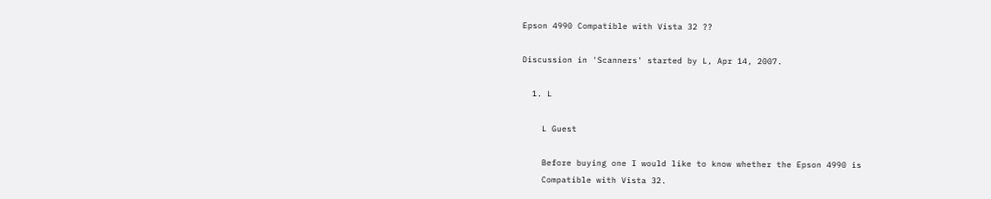Epson 4990 Compatible with Vista 32 ??

Discussion in 'Scanners' started by L, Apr 14, 2007.

  1. L

    L Guest

    Before buying one I would like to know whether the Epson 4990 is
    Compatible with Vista 32.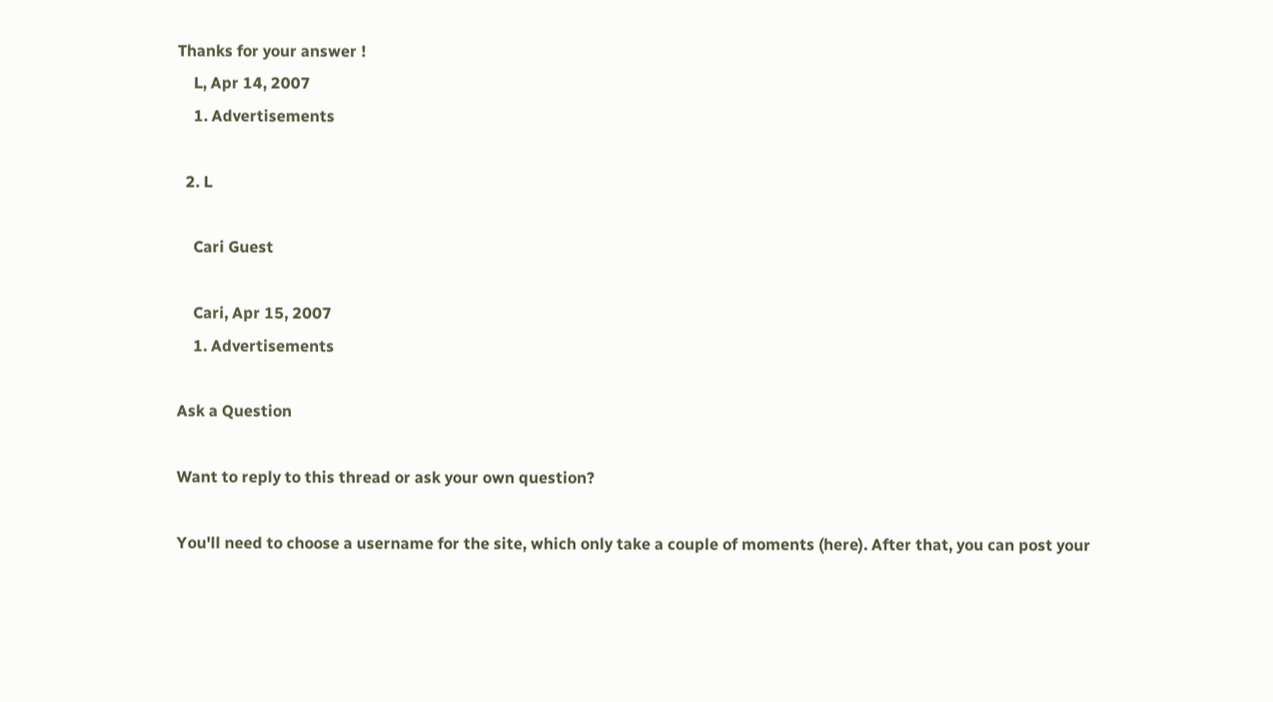Thanks for your answer !
    L, Apr 14, 2007
    1. Advertisements

  2. L

    Cari Guest

    Cari, Apr 15, 2007
    1. Advertisements

Ask a Question

Want to reply to this thread or ask your own question?

You'll need to choose a username for the site, which only take a couple of moments (here). After that, you can post your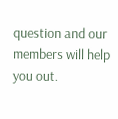question and our members will help you out.